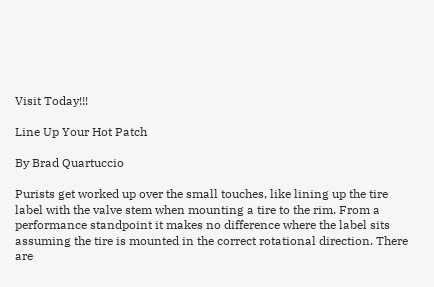Visit Today!!!

Line Up Your Hot Patch

By Brad Quartuccio

Purists get worked up over the small touches, like lining up the tire label with the valve stem when mounting a tire to the rim. From a performance standpoint it makes no difference where the label sits assuming the tire is mounted in the correct rotational direction. There are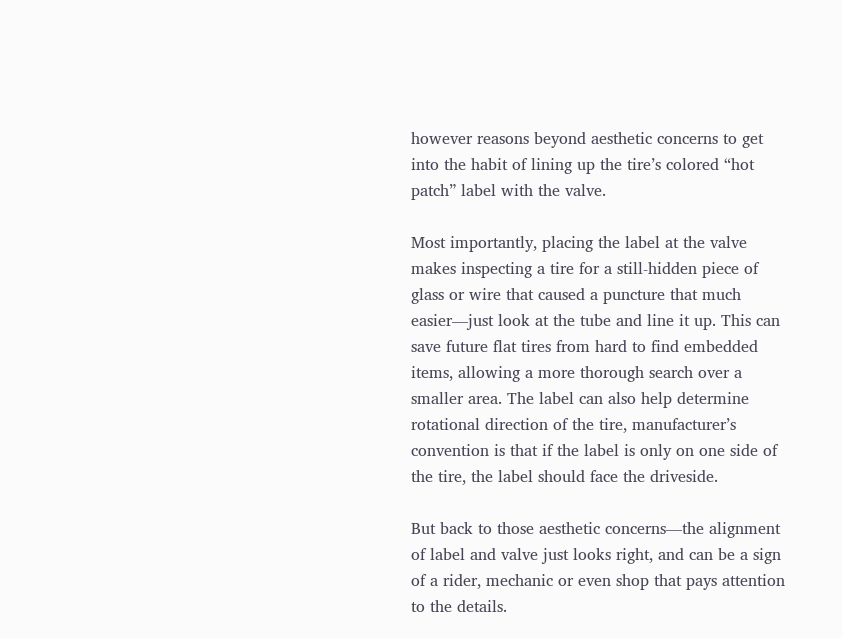however reasons beyond aesthetic concerns to get into the habit of lining up the tire’s colored “hot patch” label with the valve.

Most importantly, placing the label at the valve makes inspecting a tire for a still-hidden piece of glass or wire that caused a puncture that much easier—just look at the tube and line it up. This can save future flat tires from hard to find embedded items, allowing a more thorough search over a smaller area. The label can also help determine rotational direction of the tire, manufacturer’s convention is that if the label is only on one side of the tire, the label should face the driveside.

But back to those aesthetic concerns—the alignment of label and valve just looks right, and can be a sign of a rider, mechanic or even shop that pays attention to the details.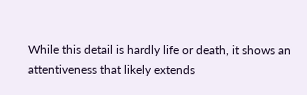While this detail is hardly life or death, it shows an attentiveness that likely extends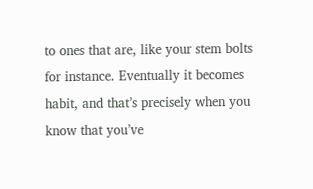to ones that are, like your stem bolts for instance. Eventually it becomes habit, and that’s precisely when you know that you’ve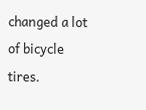changed a lot of bicycle tires.